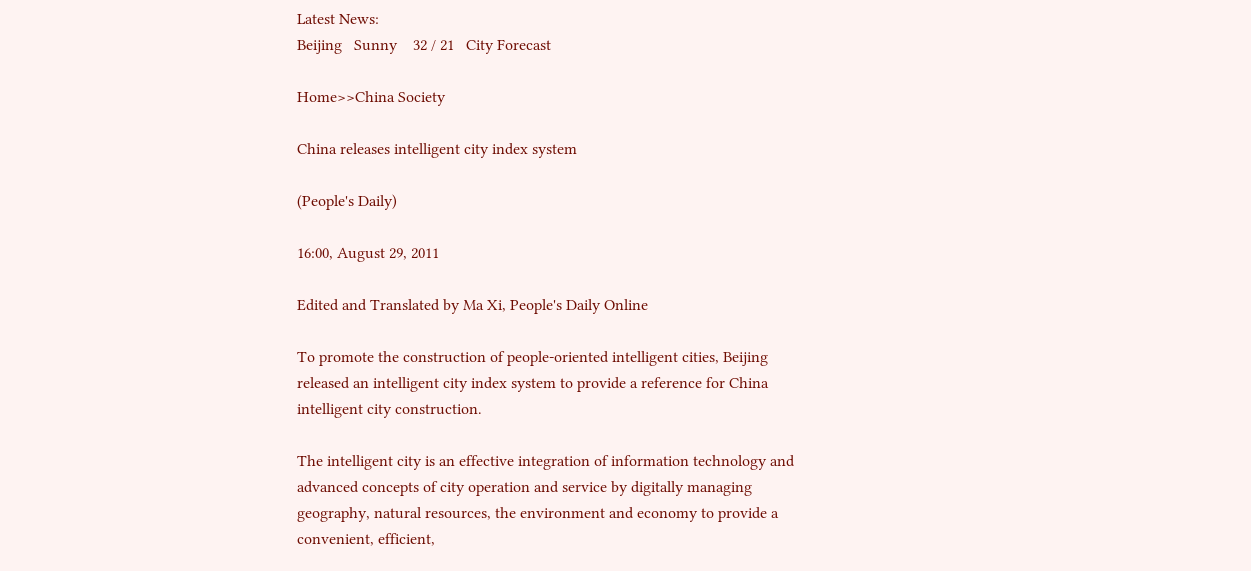Latest News:
Beijing   Sunny    32 / 21   City Forecast

Home>>China Society

China releases intelligent city index system

(People's Daily)

16:00, August 29, 2011

Edited and Translated by Ma Xi, People's Daily Online

To promote the construction of people-oriented intelligent cities, Beijing released an intelligent city index system to provide a reference for China intelligent city construction.

The intelligent city is an effective integration of information technology and advanced concepts of city operation and service by digitally managing geography, natural resources, the environment and economy to provide a convenient, efficient,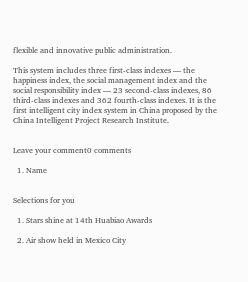flexible and innovative public administration.

This system includes three first-class indexes — the happiness index, the social management index and the social responsibility index — 23 second-class indexes, 86 third-class indexes and 362 fourth-class indexes. It is the first intelligent city index system in China proposed by the China Intelligent Project Research Institute.


Leave your comment0 comments

  1. Name


Selections for you

  1. Stars shine at 14th Huabiao Awards

  2. Air show held in Mexico City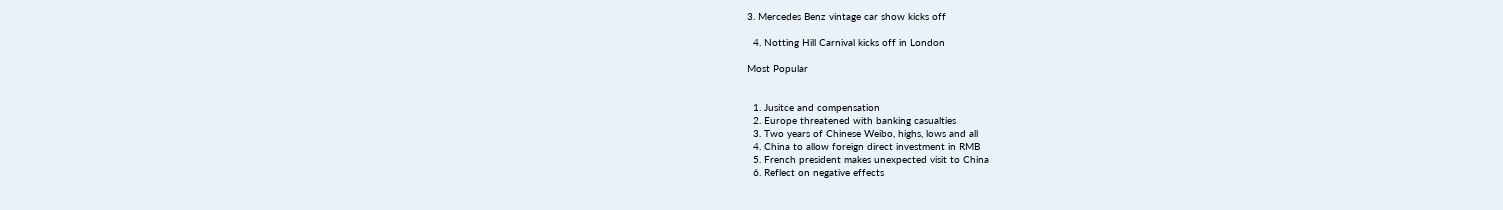3. Mercedes Benz vintage car show kicks off

  4. Notting Hill Carnival kicks off in London

Most Popular


  1. Jusitce and compensation
  2. Europe threatened with banking casualties
  3. Two years of Chinese Weibo, highs, lows and all
  4. China to allow foreign direct investment in RMB
  5. French president makes unexpected visit to China
  6. Reflect on negative effects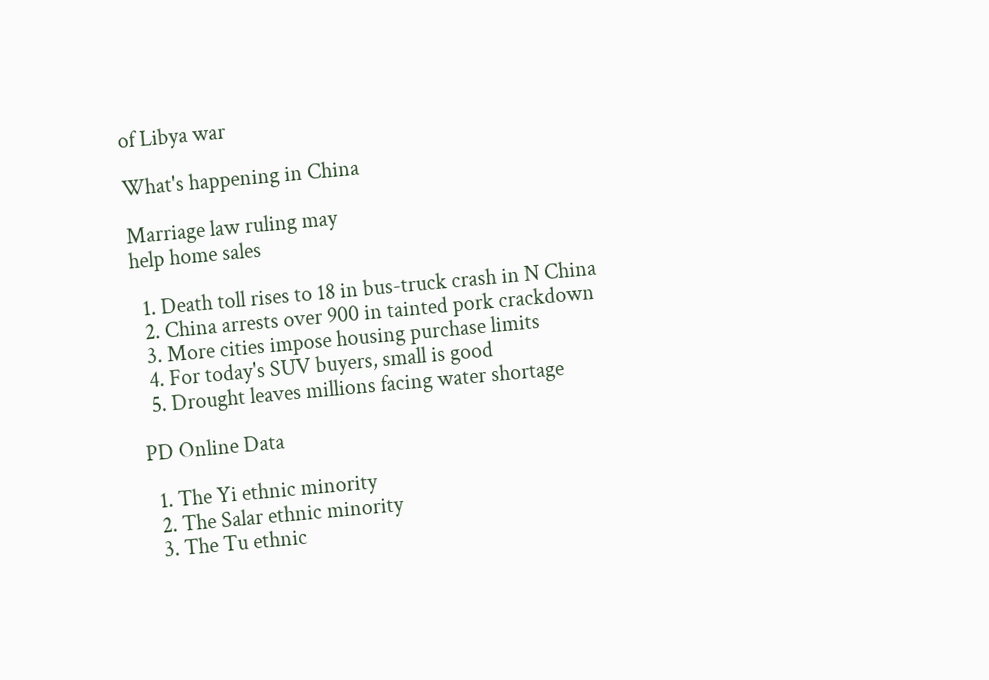of Libya war

What's happening in China

Marriage law ruling may
help home sales

  1. Death toll rises to 18 in bus-truck crash in N China
  2. China arrests over 900 in tainted pork crackdown
  3. More cities impose housing purchase limits
  4. For today's SUV buyers, small is good
  5. Drought leaves millions facing water shortage

PD Online Data

  1. The Yi ethnic minority
  2. The Salar ethnic minority
  3. The Tu ethnic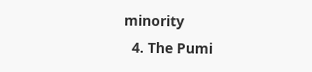minority
  4. The Pumi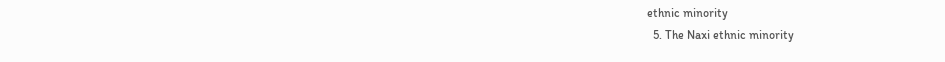ethnic minority
  5. The Naxi ethnic minority